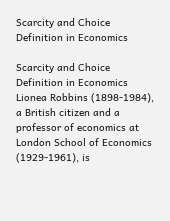Scarcity and Choice Definition in Economics

Scarcity and Choice Definition in Economics
Lionea Robbins (1898-1984), a British citizen and a professor of economics at London School of Economics (1929-1961), is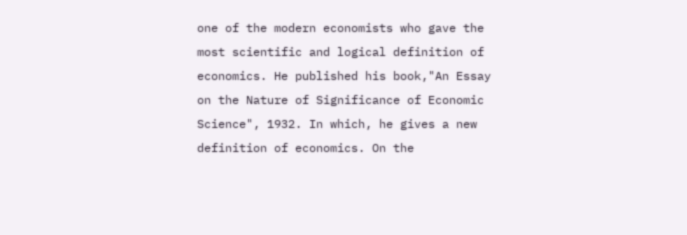one of the modern economists who gave the most scientific and logical definition of economics. He published his book,"An Essay on the Nature of Significance of Economic Science", 1932. In which, he gives a new definition of economics. On the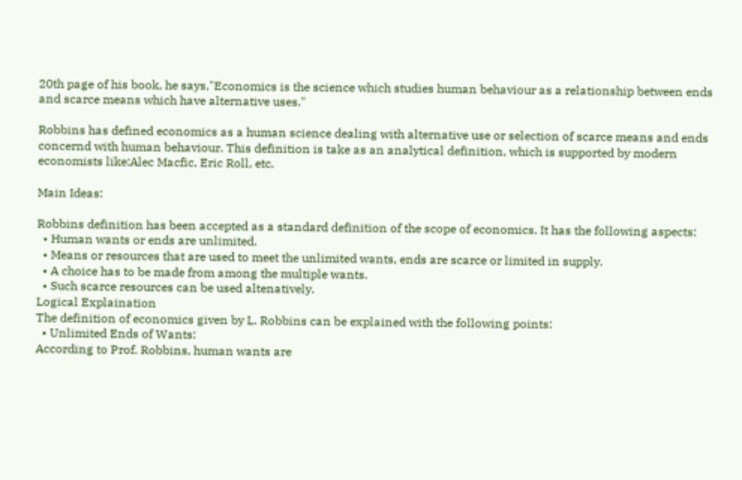20th page of his book, he says,"Economics is the science which studies human behaviour as a relationship between ends and scarce means which have alternative uses."

Robbins has defined economics as a human science dealing with alternative use or selection of scarce means and ends concernd with human behaviour. This definition is take as an analytical definition, which is supported by modern economists like:Alec Macfic, Eric Roll, etc.

Main Ideas:

Robbins definition has been accepted as a standard definition of the scope of economics. It has the following aspects:
  • Human wants or ends are unlimited.
  • Means or resources that are used to meet the unlimited wants, ends are scarce or limited in supply.
  • A choice has to be made from among the multiple wants.
  • Such scarce resources can be used altenatively.
Logical Explaination
The definition of economics given by L. Robbins can be explained with the following points:
  • Unlimited Ends of Wants:
According to Prof. Robbins, human wants are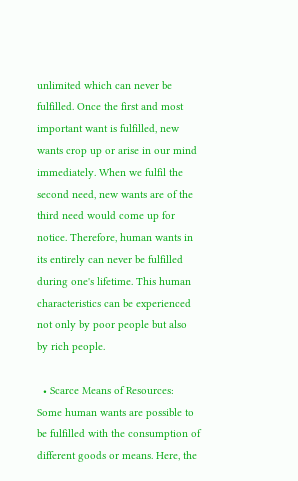unlimited which can never be fulfilled. Once the first and most important want is fulfilled, new wants crop up or arise in our mind immediately. When we fulfil the second need, new wants are of the third need would come up for notice. Therefore, human wants in its entirely can never be fulfilled during one's lifetime. This human characteristics can be experienced not only by poor people but also by rich people.

  • Scarce Means of Resources:
Some human wants are possible to be fulfilled with the consumption of different goods or means. Here, the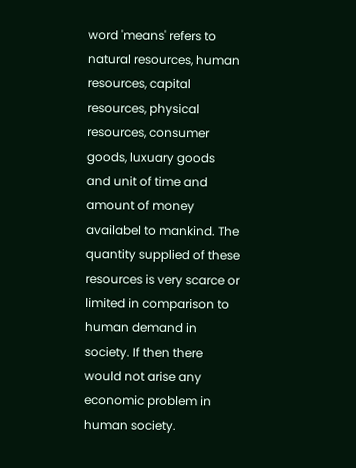word 'means' refers to natural resources, human resources, capital resources, physical resources, consumer goods, luxuary goods and unit of time and amount of money availabel to mankind. The quantity supplied of these resources is very scarce or limited in comparison to human demand in society. If then there would not arise any economic problem in human society.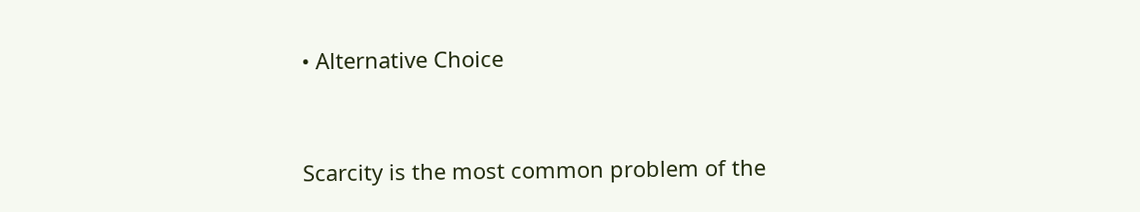• Alternative Choice


Scarcity is the most common problem of the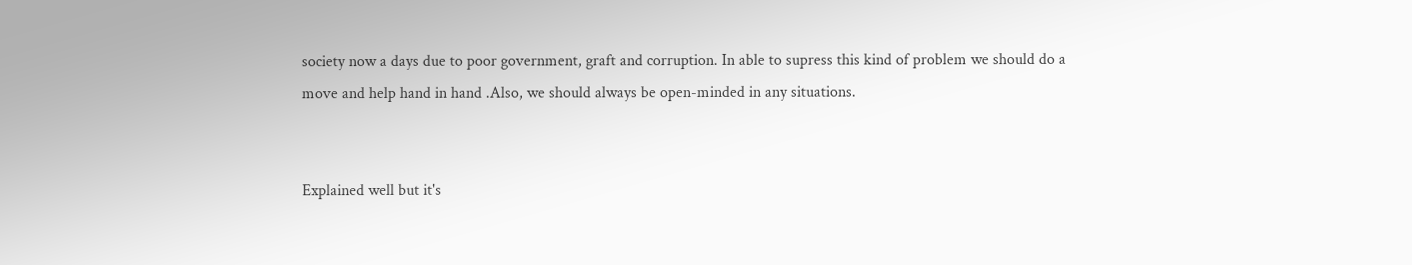society now a days due to poor government, graft and corruption. In able to supress this kind of problem we should do a move and help hand in hand .Also, we should always be open-minded in any situations.


Explained well but it's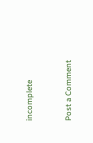incomplete


Post a Comment